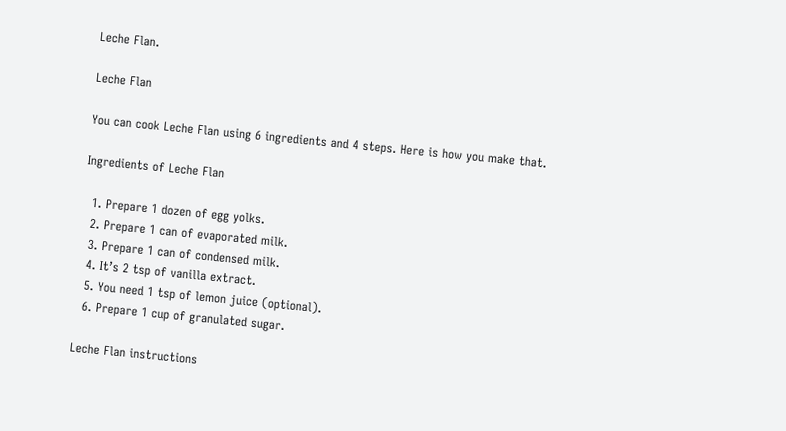Leche Flan.

Leche Flan

You can cook Leche Flan using 6 ingredients and 4 steps. Here is how you make that.

Ingredients of Leche Flan

  1. Prepare 1 dozen of egg yolks.
  2. Prepare 1 can of evaporated milk.
  3. Prepare 1 can of condensed milk.
  4. It’s 2 tsp of vanilla extract.
  5. You need 1 tsp of lemon juice (optional).
  6. Prepare 1 cup of granulated sugar.

Leche Flan instructions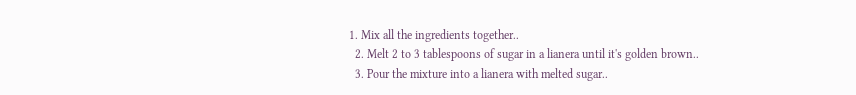1. Mix all the ingredients together..
  2. Melt 2 to 3 tablespoons of sugar in a lianera until it's golden brown..
  3. Pour the mixture into a lianera with melted sugar..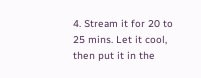4. Stream it for 20 to 25 mins. Let it cool, then put it in the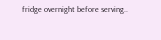fridge overnight before serving..